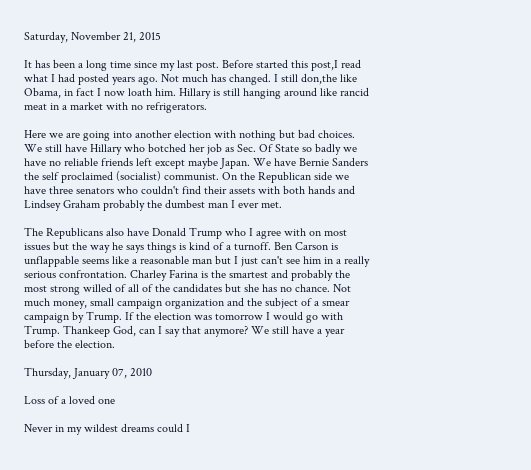Saturday, November 21, 2015

It has been a long time since my last post. Before started this post,I read what I had posted years ago. Not much has changed. I still don,the like Obama, in fact I now loath him. Hillary is still hanging around like rancid meat in a market with no refrigerators.

Here we are going into another election with nothing but bad choices. We still have Hillary who botched her job as Sec. Of State so badly we have no reliable friends left except maybe Japan. We have Bernie Sanders the self proclaimed (socialist) communist. On the Republican side we have three senators who couldn't find their assets with both hands and Lindsey Graham probably the dumbest man I ever met.

The Republicans also have Donald Trump who I agree with on most issues but the way he says things is kind of a turnoff. Ben Carson is unflappable seems like a reasonable man but I just can't see him in a really serious confrontation. Charley Farina is the smartest and probably the most strong willed of all of the candidates but she has no chance. Not much money, small campaign organization and the subject of a smear campaign by Trump. If the election was tomorrow I would go with Trump. Thankeep God, can I say that anymore? We still have a year before the election.

Thursday, January 07, 2010

Loss of a loved one

Never in my wildest dreams could I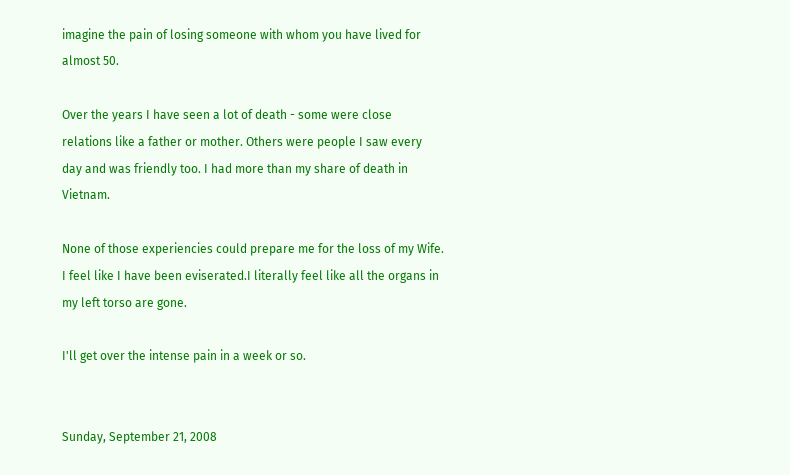imagine the pain of losing someone with whom you have lived for almost 50.

Over the years I have seen a lot of death - some were close relations like a father or mother. Others were people I saw every day and was friendly too. I had more than my share of death in Vietnam.

None of those experiencies could prepare me for the loss of my Wife. I feel like I have been eviserated.I literally feel like all the organs in my left torso are gone.

I'll get over the intense pain in a week or so.


Sunday, September 21, 2008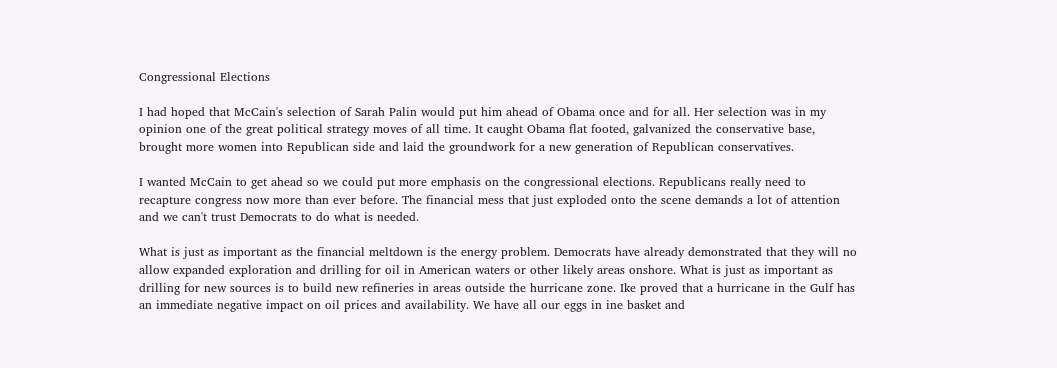Congressional Elections

I had hoped that McCain's selection of Sarah Palin would put him ahead of Obama once and for all. Her selection was in my opinion one of the great political strategy moves of all time. It caught Obama flat footed, galvanized the conservative base, brought more women into Republican side and laid the groundwork for a new generation of Republican conservatives.

I wanted McCain to get ahead so we could put more emphasis on the congressional elections. Republicans really need to recapture congress now more than ever before. The financial mess that just exploded onto the scene demands a lot of attention and we can't trust Democrats to do what is needed.

What is just as important as the financial meltdown is the energy problem. Democrats have already demonstrated that they will no allow expanded exploration and drilling for oil in American waters or other likely areas onshore. What is just as important as drilling for new sources is to build new refineries in areas outside the hurricane zone. Ike proved that a hurricane in the Gulf has an immediate negative impact on oil prices and availability. We have all our eggs in ine basket and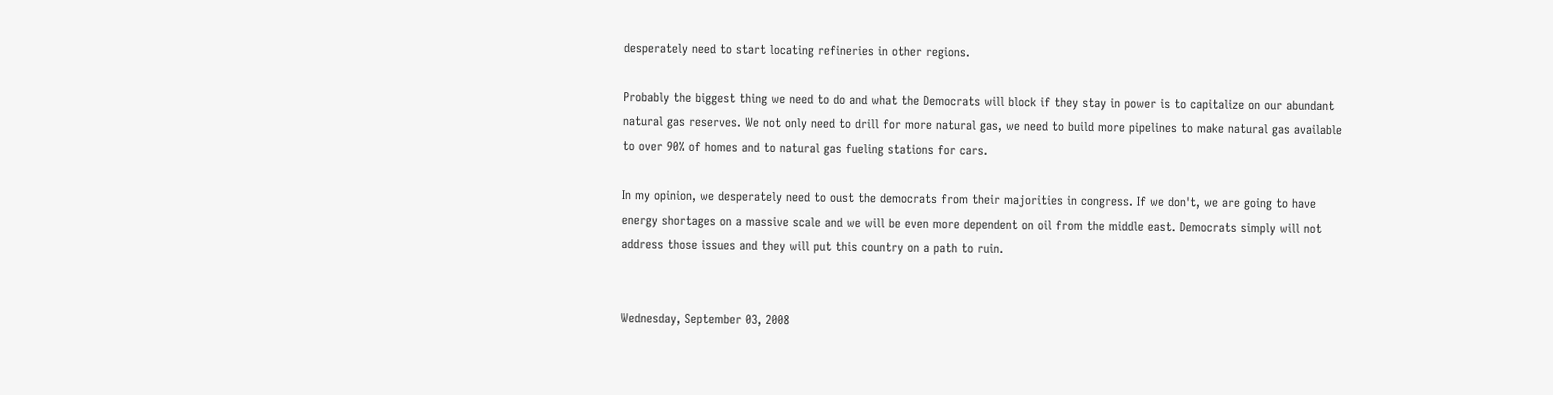desperately need to start locating refineries in other regions.

Probably the biggest thing we need to do and what the Democrats will block if they stay in power is to capitalize on our abundant natural gas reserves. We not only need to drill for more natural gas, we need to build more pipelines to make natural gas available to over 90% of homes and to natural gas fueling stations for cars.

In my opinion, we desperately need to oust the democrats from their majorities in congress. If we don't, we are going to have energy shortages on a massive scale and we will be even more dependent on oil from the middle east. Democrats simply will not address those issues and they will put this country on a path to ruin.


Wednesday, September 03, 2008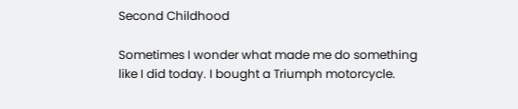Second Childhood

Sometimes I wonder what made me do something like I did today. I bought a Triumph motorcycle.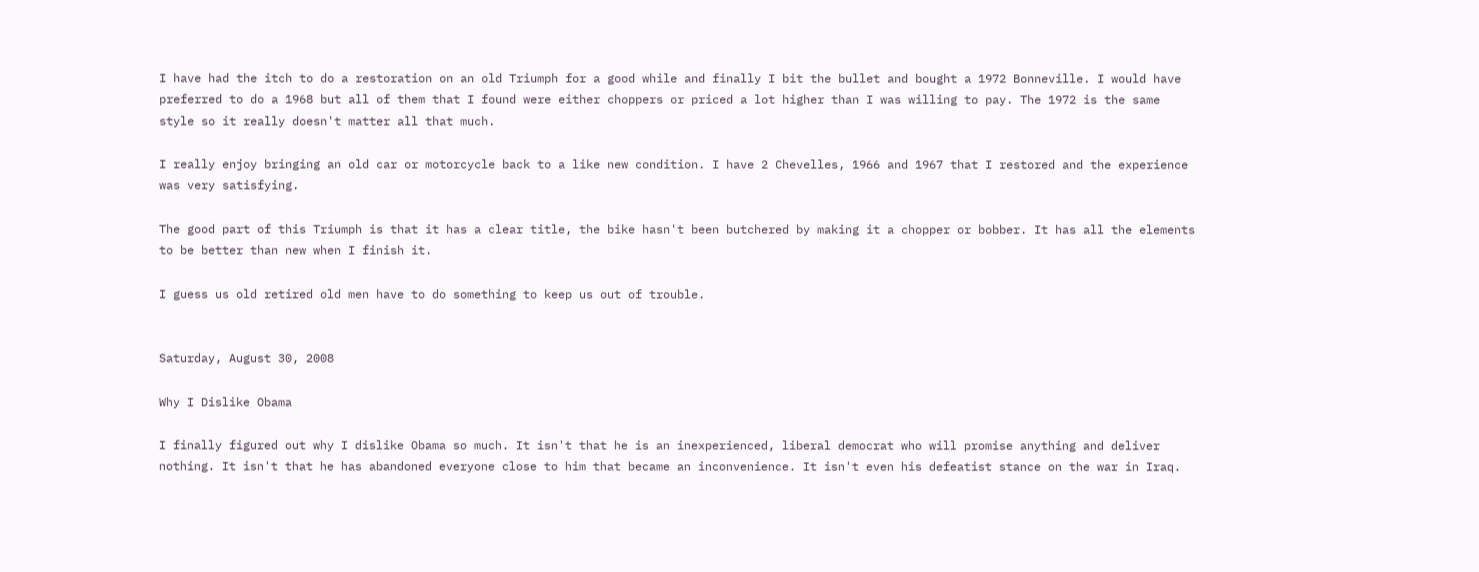I have had the itch to do a restoration on an old Triumph for a good while and finally I bit the bullet and bought a 1972 Bonneville. I would have preferred to do a 1968 but all of them that I found were either choppers or priced a lot higher than I was willing to pay. The 1972 is the same style so it really doesn't matter all that much.

I really enjoy bringing an old car or motorcycle back to a like new condition. I have 2 Chevelles, 1966 and 1967 that I restored and the experience was very satisfying.

The good part of this Triumph is that it has a clear title, the bike hasn't been butchered by making it a chopper or bobber. It has all the elements to be better than new when I finish it.

I guess us old retired old men have to do something to keep us out of trouble.


Saturday, August 30, 2008

Why I Dislike Obama

I finally figured out why I dislike Obama so much. It isn't that he is an inexperienced, liberal democrat who will promise anything and deliver nothing. It isn't that he has abandoned everyone close to him that became an inconvenience. It isn't even his defeatist stance on the war in Iraq.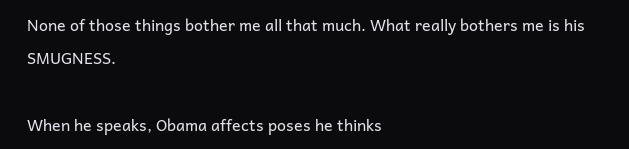None of those things bother me all that much. What really bothers me is his SMUGNESS.

When he speaks, Obama affects poses he thinks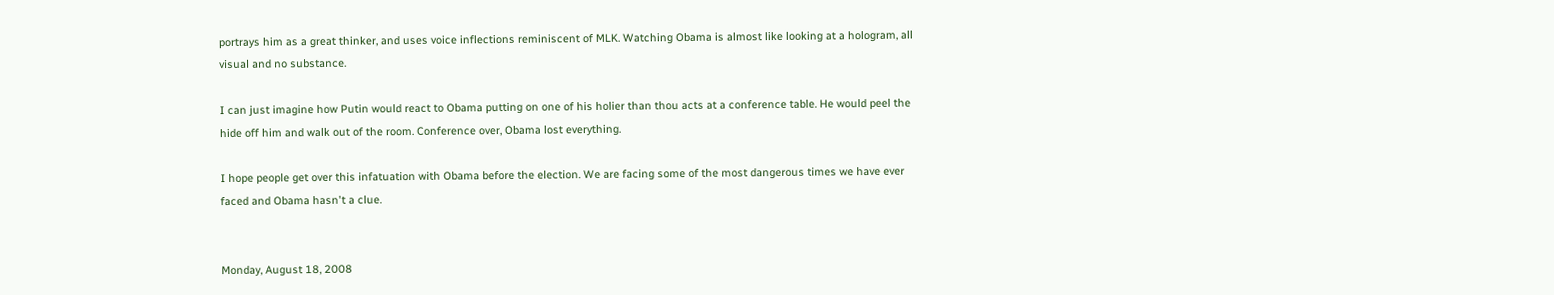portrays him as a great thinker, and uses voice inflections reminiscent of MLK. Watching Obama is almost like looking at a hologram, all visual and no substance.

I can just imagine how Putin would react to Obama putting on one of his holier than thou acts at a conference table. He would peel the hide off him and walk out of the room. Conference over, Obama lost everything.

I hope people get over this infatuation with Obama before the election. We are facing some of the most dangerous times we have ever faced and Obama hasn't a clue.


Monday, August 18, 2008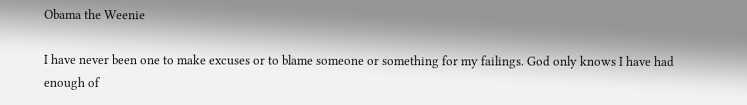Obama the Weenie

I have never been one to make excuses or to blame someone or something for my failings. God only knows I have had enough of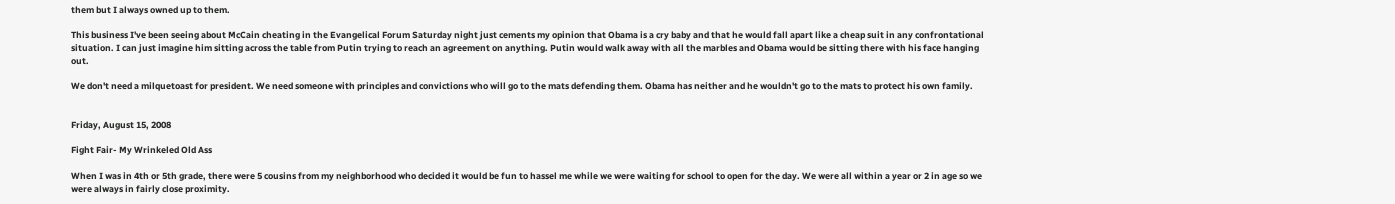them but I always owned up to them.

This business I've been seeing about McCain cheating in the Evangelical Forum Saturday night just cements my opinion that Obama is a cry baby and that he would fall apart like a cheap suit in any confrontational situation. I can just imagine him sitting across the table from Putin trying to reach an agreement on anything. Putin would walk away with all the marbles and Obama would be sitting there with his face hanging out.

We don't need a milquetoast for president. We need someone with principles and convictions who will go to the mats defending them. Obama has neither and he wouldn't go to the mats to protect his own family.


Friday, August 15, 2008

Fight Fair- My Wrinkeled Old Ass

When I was in 4th or 5th grade, there were 5 cousins from my neighborhood who decided it would be fun to hassel me while we were waiting for school to open for the day. We were all within a year or 2 in age so we were always in fairly close proximity.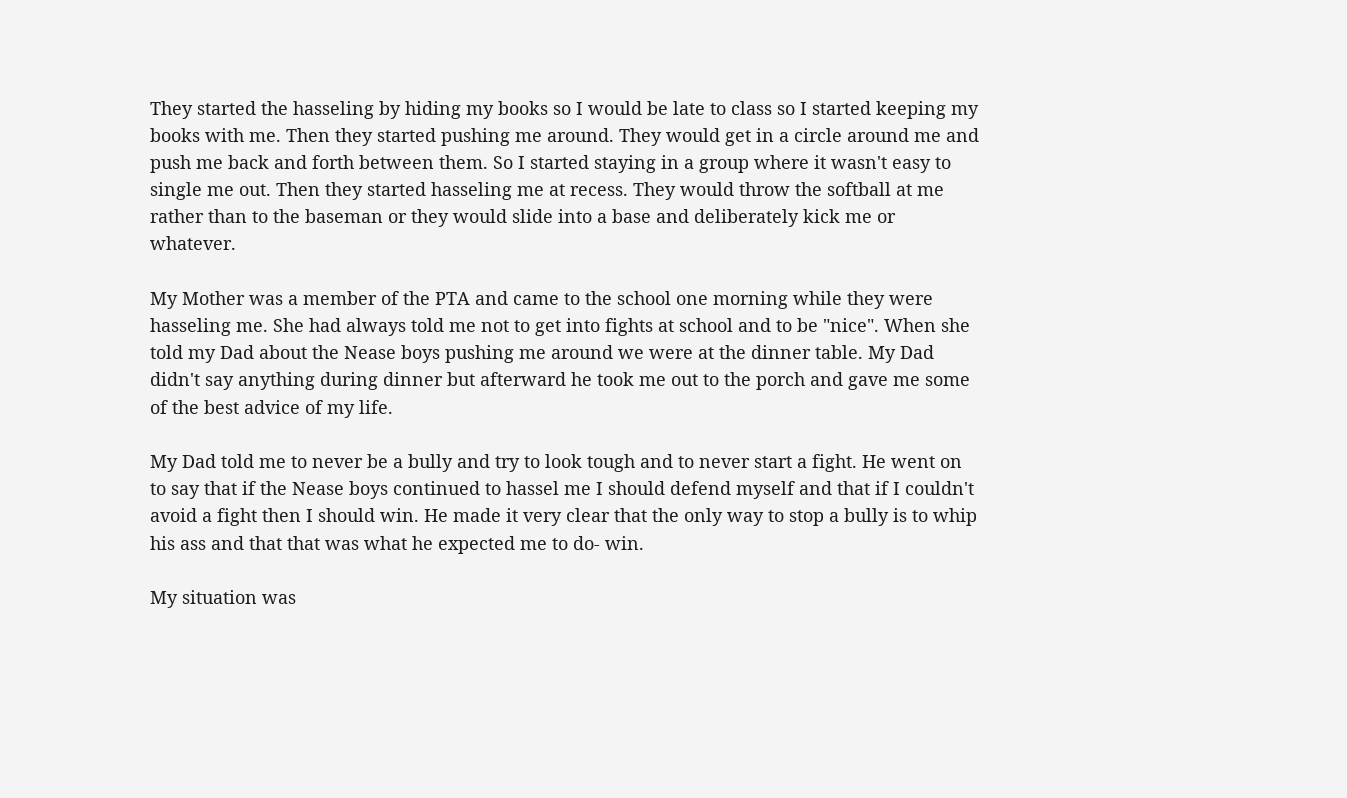They started the hasseling by hiding my books so I would be late to class so I started keeping my books with me. Then they started pushing me around. They would get in a circle around me and push me back and forth between them. So I started staying in a group where it wasn't easy to single me out. Then they started hasseling me at recess. They would throw the softball at me rather than to the baseman or they would slide into a base and deliberately kick me or whatever.

My Mother was a member of the PTA and came to the school one morning while they were hasseling me. She had always told me not to get into fights at school and to be "nice". When she told my Dad about the Nease boys pushing me around we were at the dinner table. My Dad didn't say anything during dinner but afterward he took me out to the porch and gave me some of the best advice of my life.

My Dad told me to never be a bully and try to look tough and to never start a fight. He went on to say that if the Nease boys continued to hassel me I should defend myself and that if I couldn't avoid a fight then I should win. He made it very clear that the only way to stop a bully is to whip his ass and that that was what he expected me to do- win.

My situation was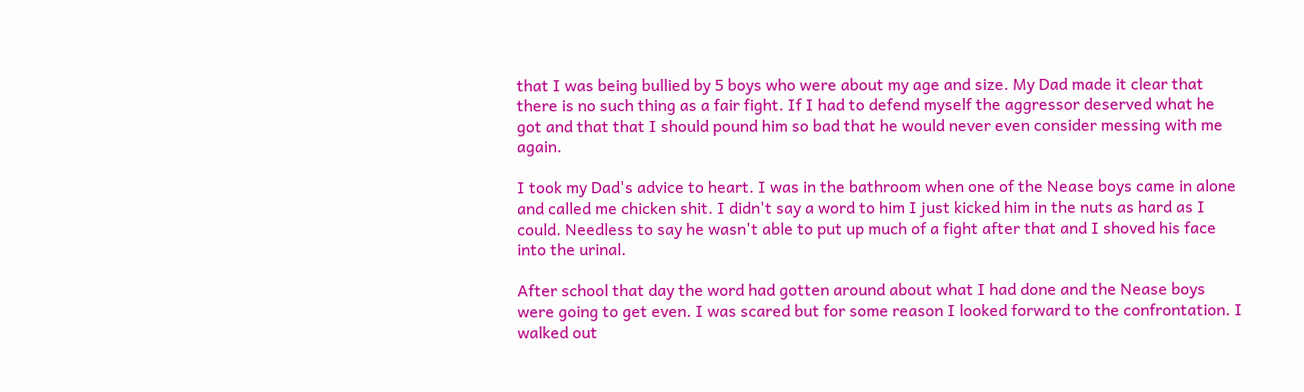that I was being bullied by 5 boys who were about my age and size. My Dad made it clear that there is no such thing as a fair fight. If I had to defend myself the aggressor deserved what he got and that that I should pound him so bad that he would never even consider messing with me again.

I took my Dad's advice to heart. I was in the bathroom when one of the Nease boys came in alone and called me chicken shit. I didn't say a word to him I just kicked him in the nuts as hard as I could. Needless to say he wasn't able to put up much of a fight after that and I shoved his face into the urinal.

After school that day the word had gotten around about what I had done and the Nease boys were going to get even. I was scared but for some reason I looked forward to the confrontation. I walked out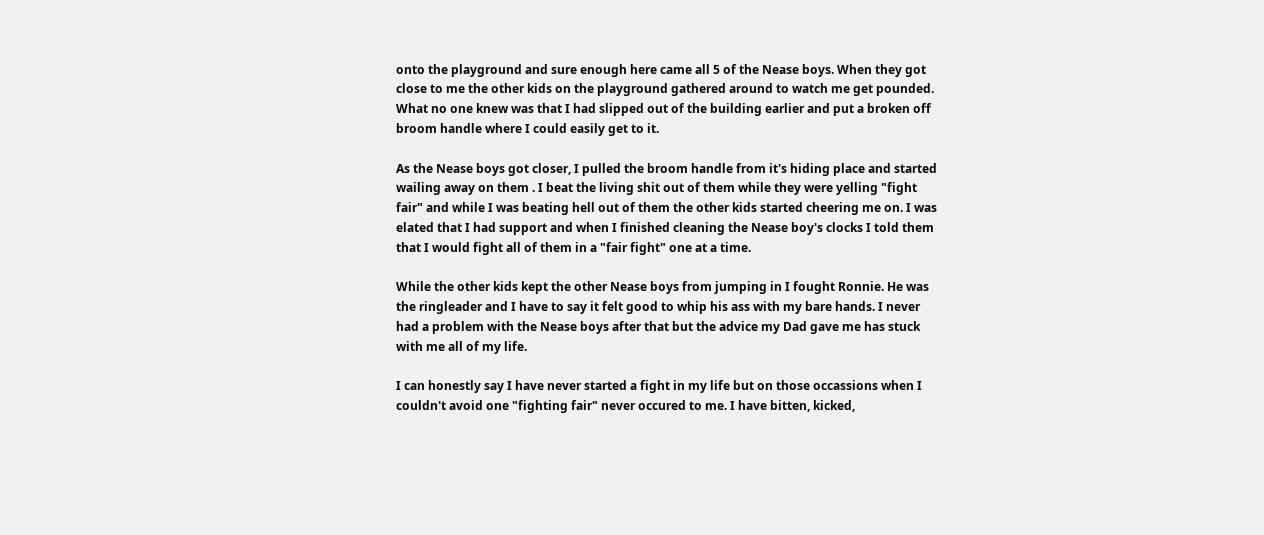onto the playground and sure enough here came all 5 of the Nease boys. When they got close to me the other kids on the playground gathered around to watch me get pounded. What no one knew was that I had slipped out of the building earlier and put a broken off broom handle where I could easily get to it.

As the Nease boys got closer, I pulled the broom handle from it's hiding place and started wailing away on them . I beat the living shit out of them while they were yelling "fight fair" and while I was beating hell out of them the other kids started cheering me on. I was elated that I had support and when I finished cleaning the Nease boy's clocks I told them that I would fight all of them in a "fair fight" one at a time.

While the other kids kept the other Nease boys from jumping in I fought Ronnie. He was the ringleader and I have to say it felt good to whip his ass with my bare hands. I never had a problem with the Nease boys after that but the advice my Dad gave me has stuck with me all of my life.

I can honestly say I have never started a fight in my life but on those occassions when I couldn't avoid one "fighting fair" never occured to me. I have bitten, kicked,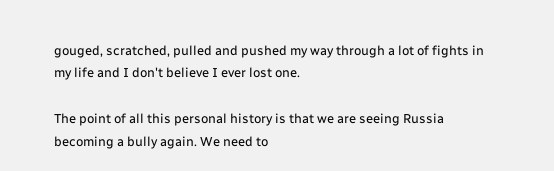gouged, scratched, pulled and pushed my way through a lot of fights in my life and I don't believe I ever lost one.

The point of all this personal history is that we are seeing Russia becoming a bully again. We need to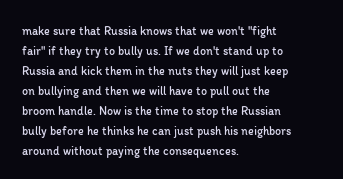make sure that Russia knows that we won't "fight fair" if they try to bully us. If we don't stand up to Russia and kick them in the nuts they will just keep on bullying and then we will have to pull out the broom handle. Now is the time to stop the Russian bully before he thinks he can just push his neighbors around without paying the consequences.